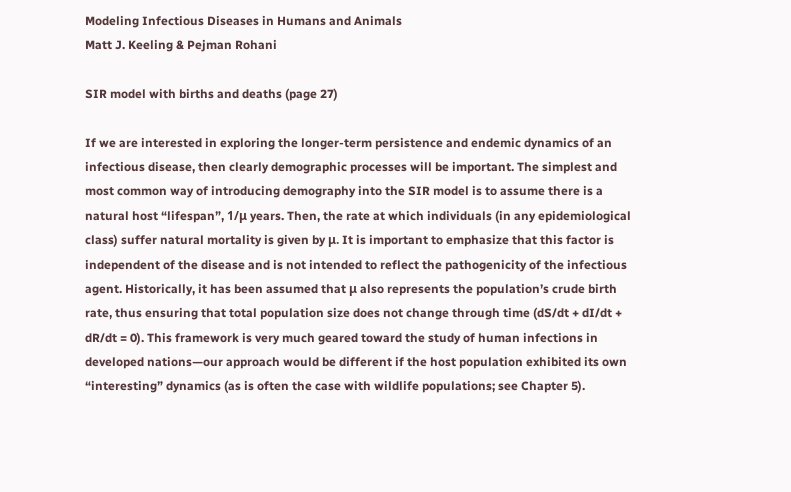Modeling Infectious Diseases in Humans and Animals
Matt J. Keeling & Pejman Rohani

SIR model with births and deaths (page 27)

If we are interested in exploring the longer-term persistence and endemic dynamics of an infectious disease, then clearly demographic processes will be important. The simplest and most common way of introducing demography into the SIR model is to assume there is a natural host “lifespan”, 1/μ years. Then, the rate at which individuals (in any epidemiological class) suffer natural mortality is given by μ. It is important to emphasize that this factor is independent of the disease and is not intended to reflect the pathogenicity of the infectious agent. Historically, it has been assumed that μ also represents the population’s crude birth rate, thus ensuring that total population size does not change through time (dS/dt + dI/dt + dR/dt = 0). This framework is very much geared toward the study of human infections in developed nations—our approach would be different if the host population exhibited its own “interesting” dynamics (as is often the case with wildlife populations; see Chapter 5).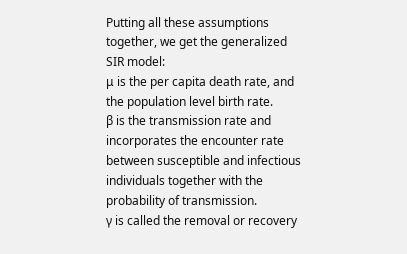Putting all these assumptions together, we get the generalized SIR model:
μ is the per capita death rate, and the population level birth rate.
β is the transmission rate and incorporates the encounter rate between susceptible and infectious individuals together with the probability of transmission.
γ is called the removal or recovery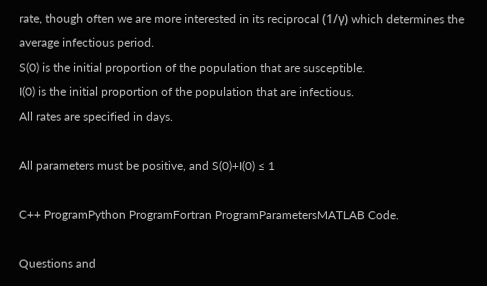rate, though often we are more interested in its reciprocal (1/γ) which determines the average infectious period.
S(0) is the initial proportion of the population that are susceptible.
I(0) is the initial proportion of the population that are infectious.
All rates are specified in days.

All parameters must be positive, and S(0)+I(0) ≤ 1

C++ ProgramPython ProgramFortran ProgramParametersMATLAB Code.

Questions and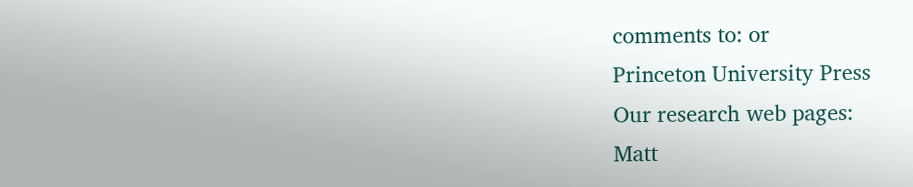comments to: or
Princeton University Press
Our research web pages:
Matt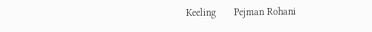Keeling      Pejman Rohani